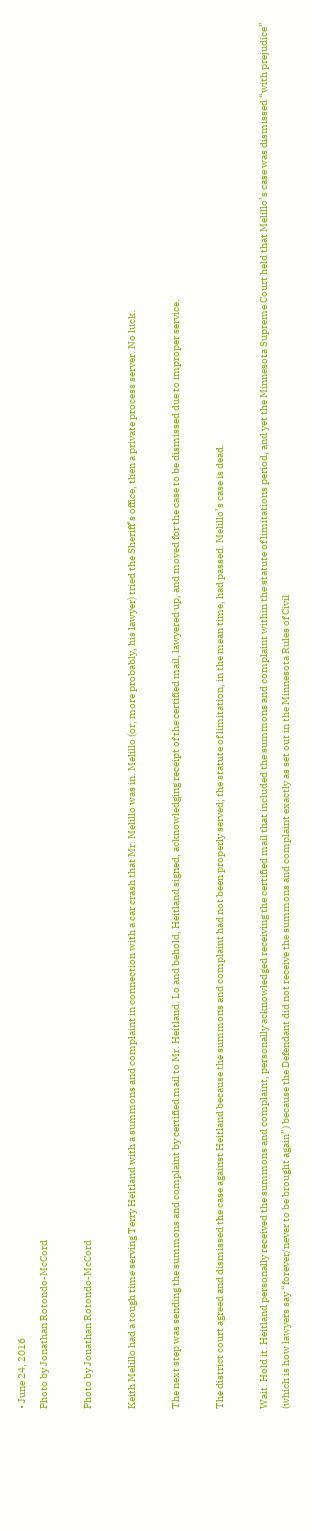• June 24, 2016
Photo by Jonathan Rotondo-McCord

Photo by Jonathan Rotondo-McCord

Keith Melillo had a tough time serving Terry Heitland with a summons and complaint in connection with a car crash that Mr. Melillo was in. Melillo (or, more probably, his lawyer) tried the Sheriff’s office, then a private process server. No luck.

The next step was sending the summons and complaint by certified mail to Mr. Heitland. Lo and behold, Heitland signed, acknowledging receipt of the certified mail, lawyered up, and moved for the case to be dismissed due to improper service.

The district court agreed and dismissed the case against Heitland because the summons and complaint had not been properly served; the statute of limitation, in the mean time, had passed. Melillo’s case is dead.

Wait. Hold it. Heitland personally received the summons and complaint, personally acknowledged receiving the certified mail that included the summons and complaint within the statute of limitations period, and yet the Minnesota Supreme Court held that Melillo’s case was dismissed “with prejudice” (which is how lawyers say “forever/never to be brought again”) because the Defendant did not receive the summons and complaint exactly as set out in the Minnesota Rules of Civil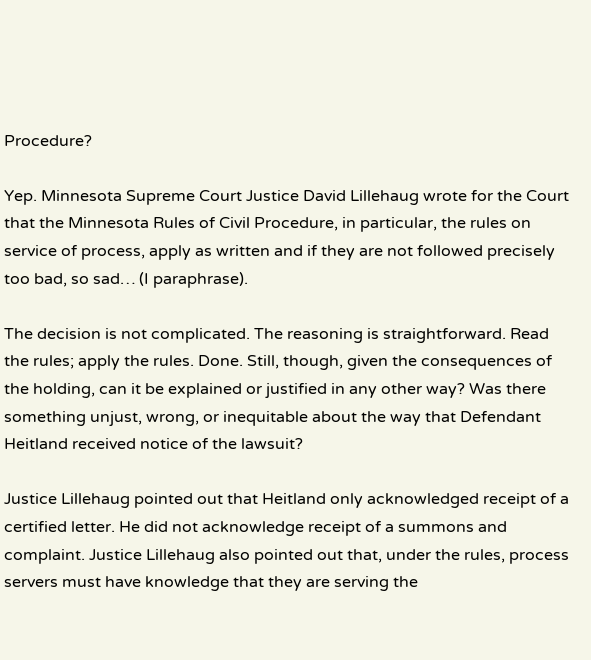Procedure?

Yep. Minnesota Supreme Court Justice David Lillehaug wrote for the Court that the Minnesota Rules of Civil Procedure, in particular, the rules on service of process, apply as written and if they are not followed precisely too bad, so sad… (I paraphrase).

The decision is not complicated. The reasoning is straightforward. Read the rules; apply the rules. Done. Still, though, given the consequences of the holding, can it be explained or justified in any other way? Was there something unjust, wrong, or inequitable about the way that Defendant Heitland received notice of the lawsuit?

Justice Lillehaug pointed out that Heitland only acknowledged receipt of a certified letter. He did not acknowledge receipt of a summons and complaint. Justice Lillehaug also pointed out that, under the rules, process servers must have knowledge that they are serving the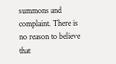summons and complaint. There is no reason to believe that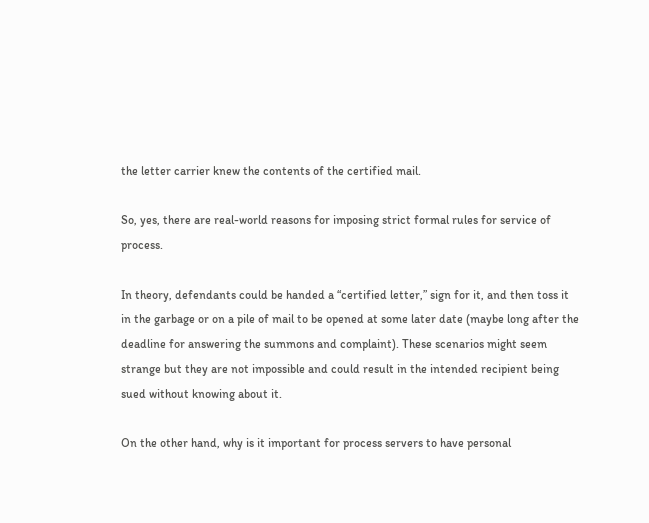the letter carrier knew the contents of the certified mail.

So, yes, there are real-world reasons for imposing strict formal rules for service of process.

In theory, defendants could be handed a “certified letter,” sign for it, and then toss it in the garbage or on a pile of mail to be opened at some later date (maybe long after the deadline for answering the summons and complaint). These scenarios might seem strange but they are not impossible and could result in the intended recipient being sued without knowing about it.

On the other hand, why is it important for process servers to have personal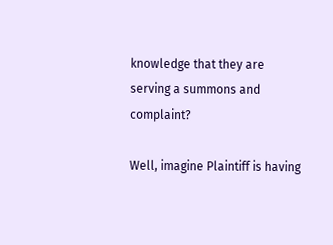knowledge that they are serving a summons and complaint?

Well, imagine Plaintiff is having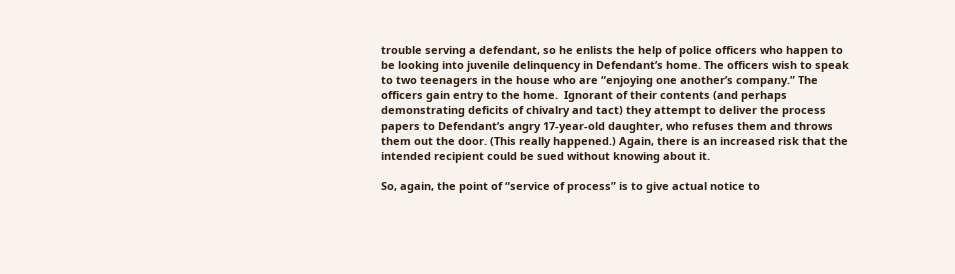trouble serving a defendant, so he enlists the help of police officers who happen to be looking into juvenile delinquency in Defendant’s home. The officers wish to speak to two teenagers in the house who are “enjoying one another’s company.” The officers gain entry to the home.  Ignorant of their contents (and perhaps demonstrating deficits of chivalry and tact) they attempt to deliver the process papers to Defendant’s angry 17-year-old daughter, who refuses them and throws them out the door. (This really happened.) Again, there is an increased risk that the intended recipient could be sued without knowing about it.

So, again, the point of “service of process” is to give actual notice to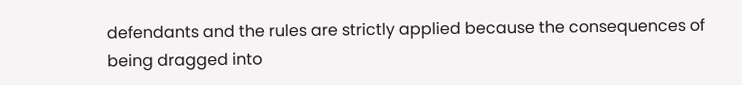defendants and the rules are strictly applied because the consequences of being dragged into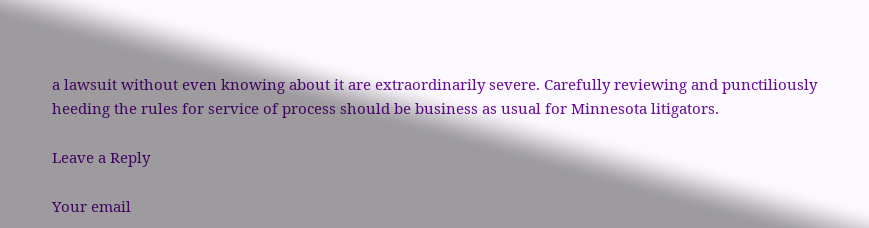a lawsuit without even knowing about it are extraordinarily severe. Carefully reviewing and punctiliously heeding the rules for service of process should be business as usual for Minnesota litigators.

Leave a Reply

Your email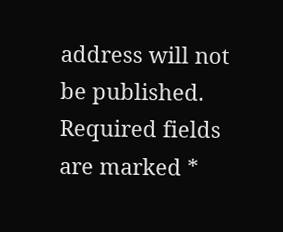address will not be published. Required fields are marked *